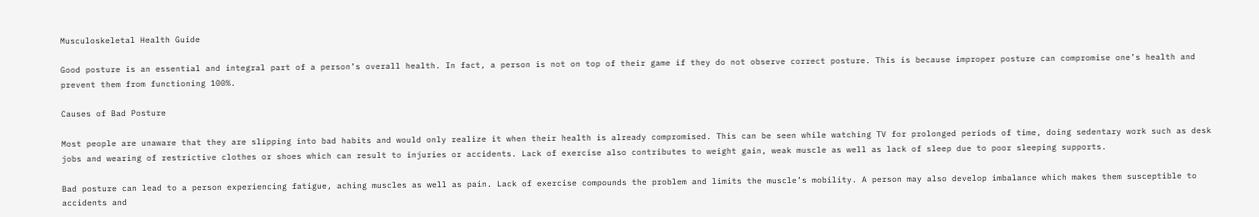Musculoskeletal Health Guide

Good posture is an essential and integral part of a person’s overall health. In fact, a person is not on top of their game if they do not observe correct posture. This is because improper posture can compromise one’s health and prevent them from functioning 100%.

Causes of Bad Posture

Most people are unaware that they are slipping into bad habits and would only realize it when their health is already compromised. This can be seen while watching TV for prolonged periods of time, doing sedentary work such as desk jobs and wearing of restrictive clothes or shoes which can result to injuries or accidents. Lack of exercise also contributes to weight gain, weak muscle as well as lack of sleep due to poor sleeping supports.

Bad posture can lead to a person experiencing fatigue, aching muscles as well as pain. Lack of exercise compounds the problem and limits the muscle’s mobility. A person may also develop imbalance which makes them susceptible to accidents and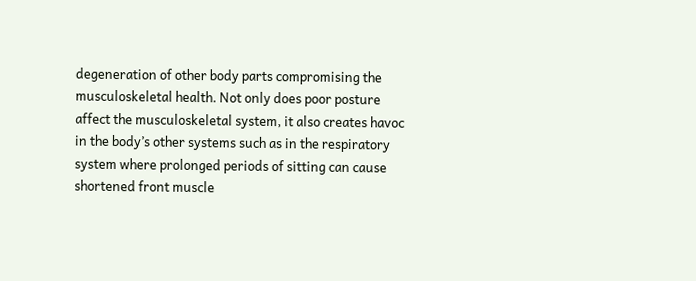degeneration of other body parts compromising the musculoskeletal health. Not only does poor posture affect the musculoskeletal system, it also creates havoc in the body’s other systems such as in the respiratory system where prolonged periods of sitting can cause shortened front muscle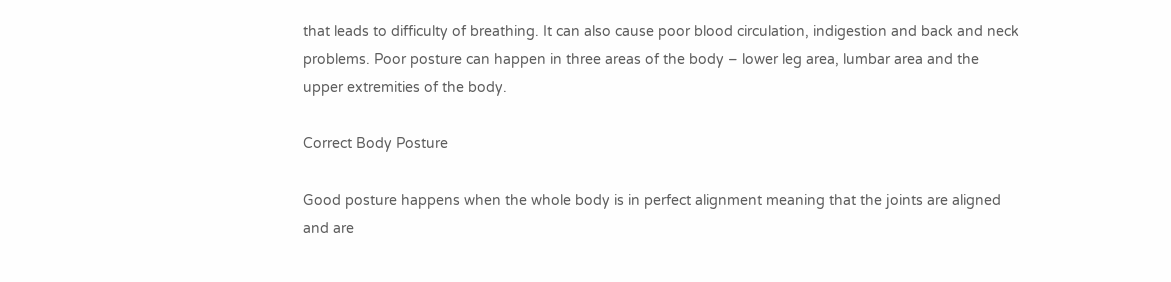that leads to difficulty of breathing. It can also cause poor blood circulation, indigestion and back and neck problems. Poor posture can happen in three areas of the body – lower leg area, lumbar area and the upper extremities of the body.

Correct Body Posture

Good posture happens when the whole body is in perfect alignment meaning that the joints are aligned and are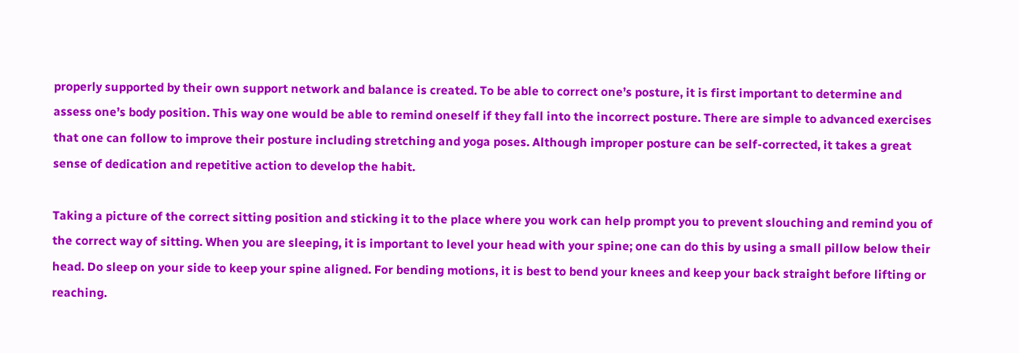properly supported by their own support network and balance is created. To be able to correct one’s posture, it is first important to determine and assess one’s body position. This way one would be able to remind oneself if they fall into the incorrect posture. There are simple to advanced exercises that one can follow to improve their posture including stretching and yoga poses. Although improper posture can be self-corrected, it takes a great sense of dedication and repetitive action to develop the habit.

Taking a picture of the correct sitting position and sticking it to the place where you work can help prompt you to prevent slouching and remind you of the correct way of sitting. When you are sleeping, it is important to level your head with your spine; one can do this by using a small pillow below their head. Do sleep on your side to keep your spine aligned. For bending motions, it is best to bend your knees and keep your back straight before lifting or reaching.